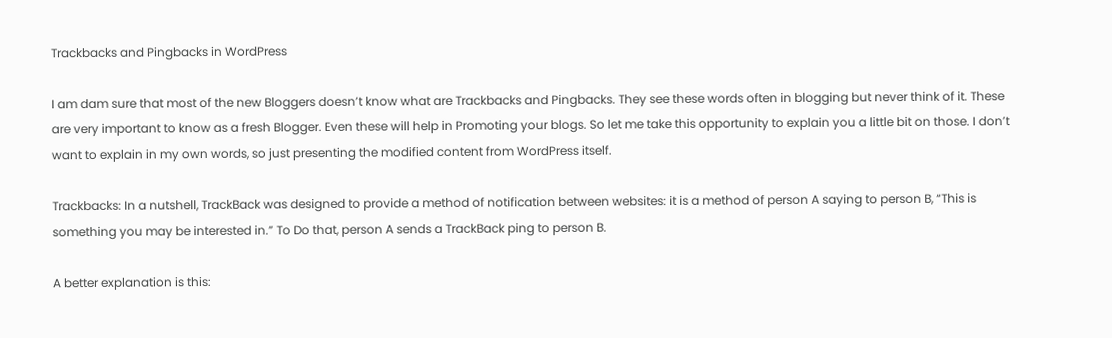Trackbacks and Pingbacks in WordPress

I am dam sure that most of the new Bloggers doesn’t know what are Trackbacks and Pingbacks. They see these words often in blogging but never think of it. These are very important to know as a fresh Blogger. Even these will help in Promoting your blogs. So let me take this opportunity to explain you a little bit on those. I don’t want to explain in my own words, so just presenting the modified content from WordPress itself.

Trackbacks: In a nutshell, TrackBack was designed to provide a method of notification between websites: it is a method of person A saying to person B, “This is something you may be interested in.” To Do that, person A sends a TrackBack ping to person B.

A better explanation is this: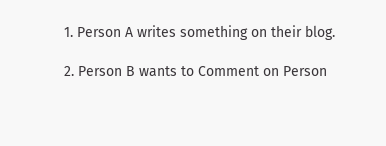1. Person A writes something on their blog.

2. Person B wants to Comment on Person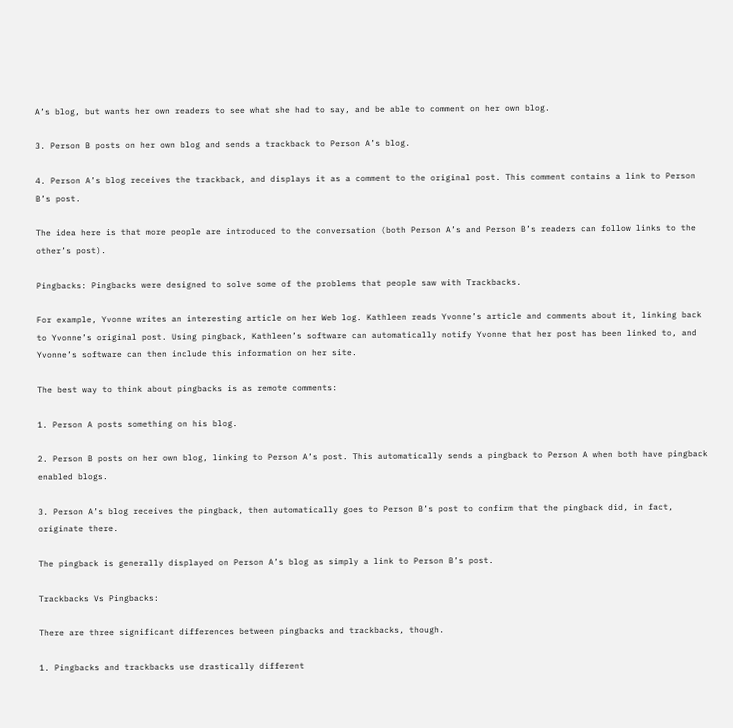A’s blog, but wants her own readers to see what she had to say, and be able to comment on her own blog.

3. Person B posts on her own blog and sends a trackback to Person A’s blog.

4. Person A’s blog receives the trackback, and displays it as a comment to the original post. This comment contains a link to Person B’s post.

The idea here is that more people are introduced to the conversation (both Person A’s and Person B’s readers can follow links to the other’s post).

Pingbacks: Pingbacks were designed to solve some of the problems that people saw with Trackbacks.

For example, Yvonne writes an interesting article on her Web log. Kathleen reads Yvonne’s article and comments about it, linking back to Yvonne’s original post. Using pingback, Kathleen’s software can automatically notify Yvonne that her post has been linked to, and Yvonne’s software can then include this information on her site.

The best way to think about pingbacks is as remote comments:

1. Person A posts something on his blog.

2. Person B posts on her own blog, linking to Person A’s post. This automatically sends a pingback to Person A when both have pingback enabled blogs.

3. Person A’s blog receives the pingback, then automatically goes to Person B’s post to confirm that the pingback did, in fact, originate there.

The pingback is generally displayed on Person A’s blog as simply a link to Person B’s post.

Trackbacks Vs Pingbacks:

There are three significant differences between pingbacks and trackbacks, though.

1. Pingbacks and trackbacks use drastically different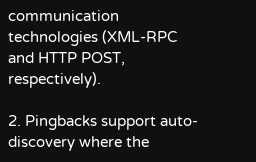communication technologies (XML-RPC and HTTP POST, respectively).

2. Pingbacks support auto-discovery where the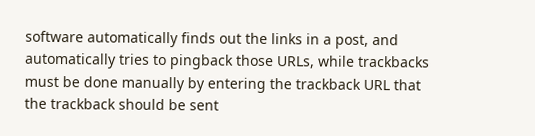software automatically finds out the links in a post, and automatically tries to pingback those URLs, while trackbacks must be done manually by entering the trackback URL that the trackback should be sent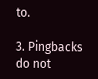to.

3. Pingbacks do not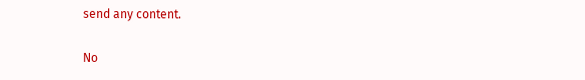send any content.

No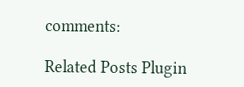comments:

Related Posts Plugin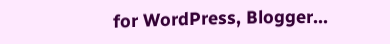for WordPress, Blogger...